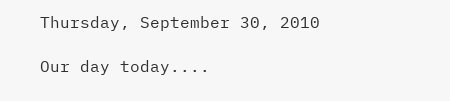Thursday, September 30, 2010

Our day today....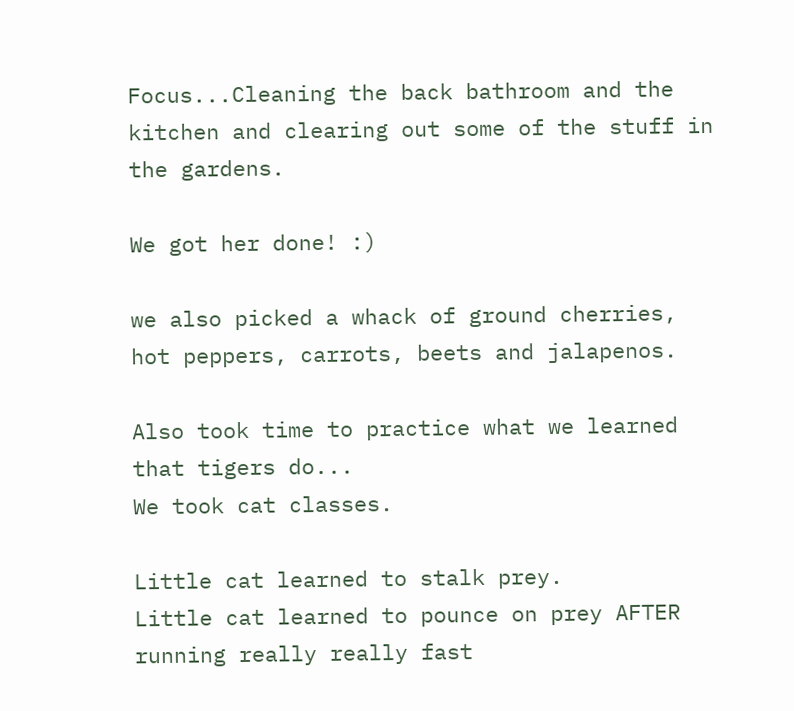Focus...Cleaning the back bathroom and the kitchen and clearing out some of the stuff in the gardens.

We got her done! :)

we also picked a whack of ground cherries, hot peppers, carrots, beets and jalapenos.

Also took time to practice what we learned that tigers do...
We took cat classes.

Little cat learned to stalk prey.
Little cat learned to pounce on prey AFTER running really really fast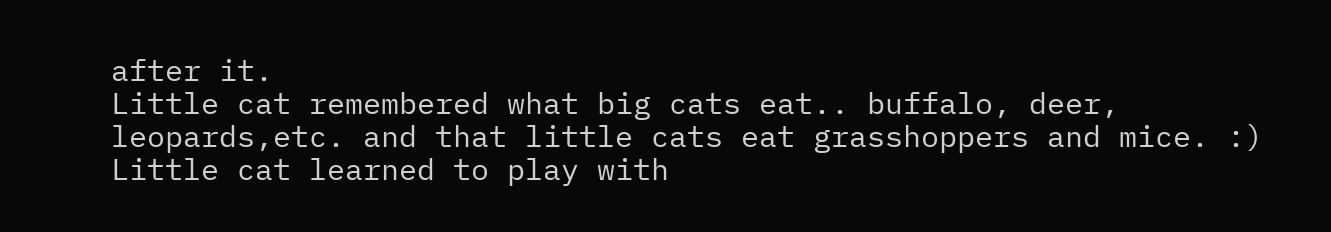after it.
Little cat remembered what big cats eat.. buffalo, deer, leopards,etc. and that little cats eat grasshoppers and mice. :)
Little cat learned to play with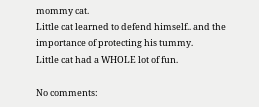mommy cat.
Little cat learned to defend himself.. and the importance of protecting his tummy.
Little cat had a WHOLE lot of fun.

No comments: